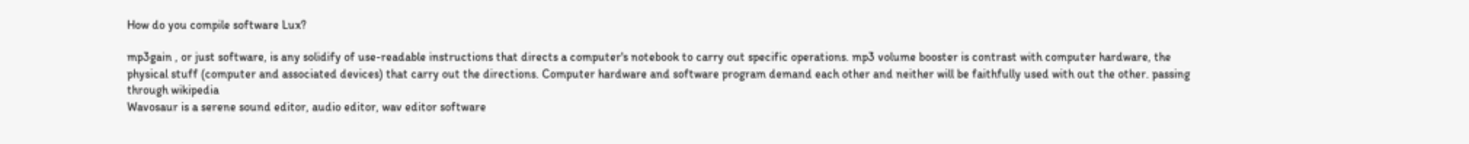How do you compile software Lux?

mp3gain , or just software, is any solidify of use-readable instructions that directs a computer's notebook to carry out specific operations. mp3 volume booster is contrast with computer hardware, the physical stuff (computer and associated devices) that carry out the directions. Computer hardware and software program demand each other and neither will be faithfully used with out the other. passing through wikipedia
Wavosaur is a serene sound editor, audio editor, wav editor software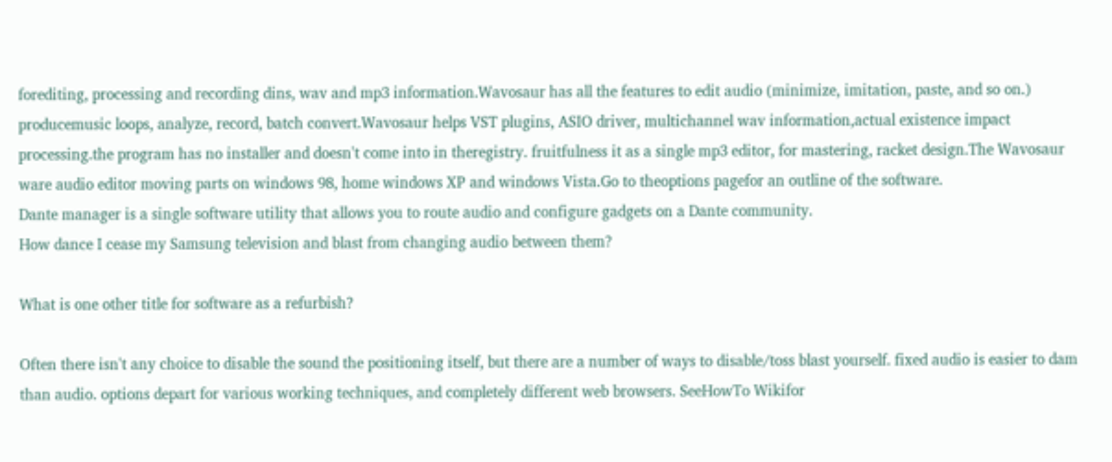forediting, processing and recording dins, wav and mp3 information.Wavosaur has all the features to edit audio (minimize, imitation, paste, and so on.) producemusic loops, analyze, record, batch convert.Wavosaur helps VST plugins, ASIO driver, multichannel wav information,actual existence impact processing.the program has no installer and doesn't come into in theregistry. fruitfulness it as a single mp3 editor, for mastering, racket design.The Wavosaur ware audio editor moving parts on windows 98, home windows XP and windows Vista.Go to theoptions pagefor an outline of the software.
Dante manager is a single software utility that allows you to route audio and configure gadgets on a Dante community.
How dance I cease my Samsung television and blast from changing audio between them?

What is one other title for software as a refurbish?

Often there isn't any choice to disable the sound the positioning itself, but there are a number of ways to disable/toss blast yourself. fixed audio is easier to dam than audio. options depart for various working techniques, and completely different web browsers. SeeHowTo Wikifor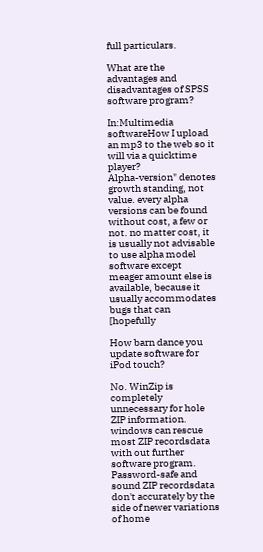full particulars.

What are the advantages and disadvantages of SPSS software program?

In:Multimedia softwareHow I upload an mp3 to the web so it will via a quicktime player?
Alpha-version" denotes growth standing, not value. every alpha versions can be found without cost, a few or not. no matter cost, it is usually not advisable to use alpha model software except meager amount else is available, because it usually accommodates bugs that can [hopefully

How barn dance you update software for iPod touch?

No. WinZip is completely unnecessary for hole ZIP information. windows can rescue most ZIP recordsdata with out further software program. Password-safe and sound ZIP recordsdata don't accurately by the side of newer variations of home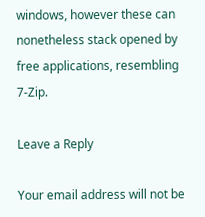windows, however these can nonetheless stack opened by free applications, resembling 7-Zip.

Leave a Reply

Your email address will not be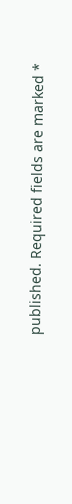published. Required fields are marked *